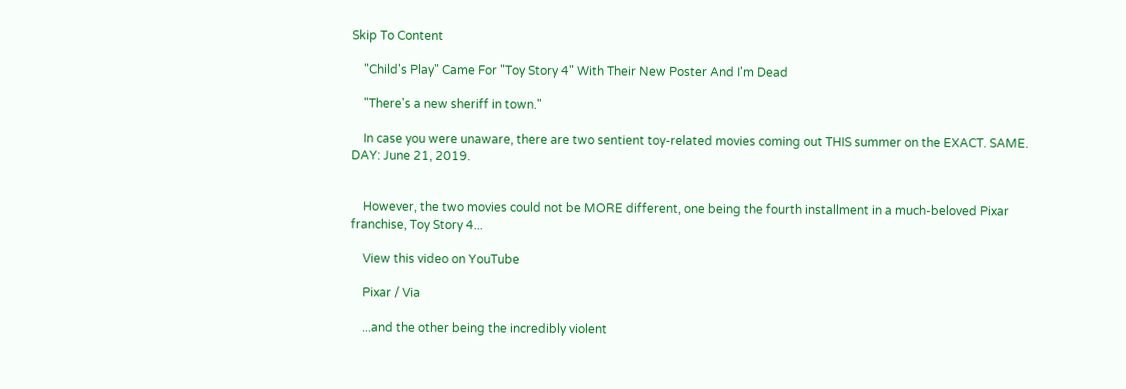Skip To Content

    "Child's Play" Came For "Toy Story 4" With Their New Poster And I'm Dead

    "There's a new sheriff in town."

    In case you were unaware, there are two sentient toy-related movies coming out THIS summer on the EXACT. SAME. DAY: June 21, 2019.


    However, the two movies could not be MORE different, one being the fourth installment in a much-beloved Pixar franchise, Toy Story 4...

    View this video on YouTube

    Pixar / Via

    ...and the other being the incredibly violent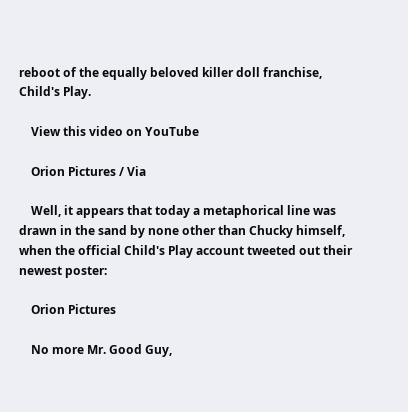reboot of the equally beloved killer doll franchise, Child's Play.

    View this video on YouTube

    Orion Pictures / Via

    Well, it appears that today a metaphorical line was drawn in the sand by none other than Chucky himself, when the official Child's Play account tweeted out their newest poster:

    Orion Pictures

    No more Mr. Good Guy,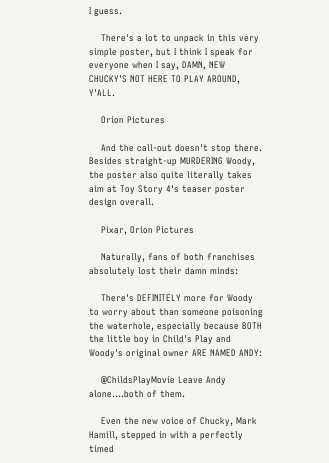I guess.

    There's a lot to unpack in this very simple poster, but I think I speak for everyone when I say, DAMN, NEW CHUCKY'S NOT HERE TO PLAY AROUND, Y'ALL.

    Orion Pictures

    And the call-out doesn't stop there. Besides straight-up MURDERING Woody, the poster also quite literally takes aim at Toy Story 4's teaser poster design overall.

    Pixar, Orion Pictures

    Naturally, fans of both franchises absolutely lost their damn minds:

    There's DEFINITELY more for Woody to worry about than someone poisoning the waterhole, especially because BOTH the little boy in Child's Play and Woody's original owner ARE NAMED ANDY:

    @ChildsPlayMovie Leave Andy alone....both of them.

    Even the new voice of Chucky, Mark Hamill, stepped in with a perfectly timed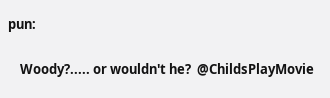pun:

    Woody?..... or wouldn't he?  @ChildsPlayMovie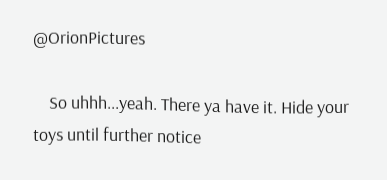@OrionPictures

    So uhhh...yeah. There ya have it. Hide your toys until further notice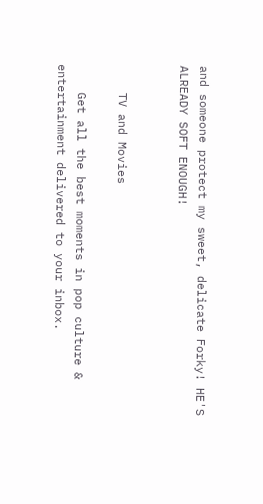and someone protect my sweet, delicate Forky! HE'S ALREADY SOFT ENOUGH!


    TV and Movies

    Get all the best moments in pop culture & entertainment delivered to your inbox.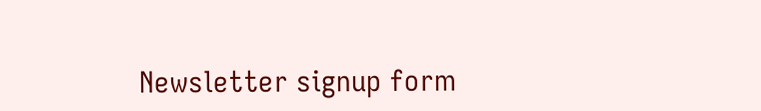Newsletter signup form